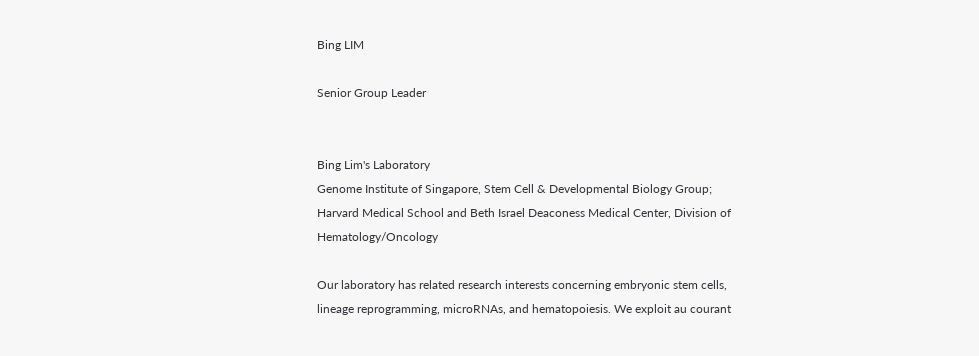Bing LIM

Senior Group Leader


Bing Lim's Laboratory
Genome Institute of Singapore, Stem Cell & Developmental Biology Group;
Harvard Medical School and Beth Israel Deaconess Medical Center, Division of Hematology/Oncology

Our laboratory has related research interests concerning embryonic stem cells, lineage reprogramming, microRNAs, and hematopoiesis. We exploit au courant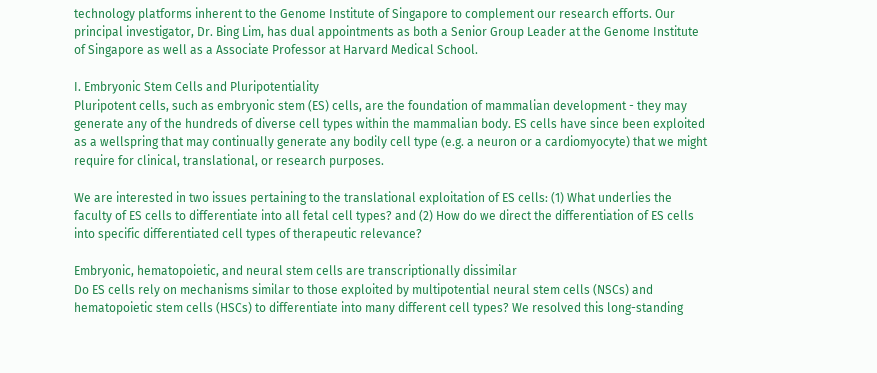technology platforms inherent to the Genome Institute of Singapore to complement our research efforts. Our principal investigator, Dr. Bing Lim, has dual appointments as both a Senior Group Leader at the Genome Institute of Singapore as well as a Associate Professor at Harvard Medical School.

I. Embryonic Stem Cells and Pluripotentiality
Pluripotent cells, such as embryonic stem (ES) cells, are the foundation of mammalian development - they may generate any of the hundreds of diverse cell types within the mammalian body. ES cells have since been exploited as a wellspring that may continually generate any bodily cell type (e.g. a neuron or a cardiomyocyte) that we might require for clinical, translational, or research purposes.

We are interested in two issues pertaining to the translational exploitation of ES cells: (1) What underlies the faculty of ES cells to differentiate into all fetal cell types? and (2) How do we direct the differentiation of ES cells into specific differentiated cell types of therapeutic relevance?

Embryonic, hematopoietic, and neural stem cells are transcriptionally dissimilar
Do ES cells rely on mechanisms similar to those exploited by multipotential neural stem cells (NSCs) and hematopoietic stem cells (HSCs) to differentiate into many different cell types? We resolved this long-standing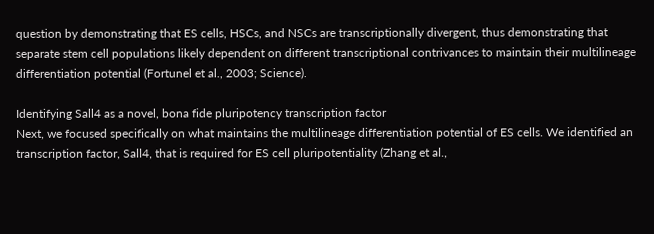question by demonstrating that ES cells, HSCs, and NSCs are transcriptionally divergent, thus demonstrating that separate stem cell populations likely dependent on different transcriptional contrivances to maintain their multilineage differentiation potential (Fortunel et al., 2003; Science).

Identifying Sall4 as a novel, bona fide pluripotency transcription factor
Next, we focused specifically on what maintains the multilineage differentiation potential of ES cells. We identified an transcription factor, Sall4, that is required for ES cell pluripotentiality (Zhang et al.,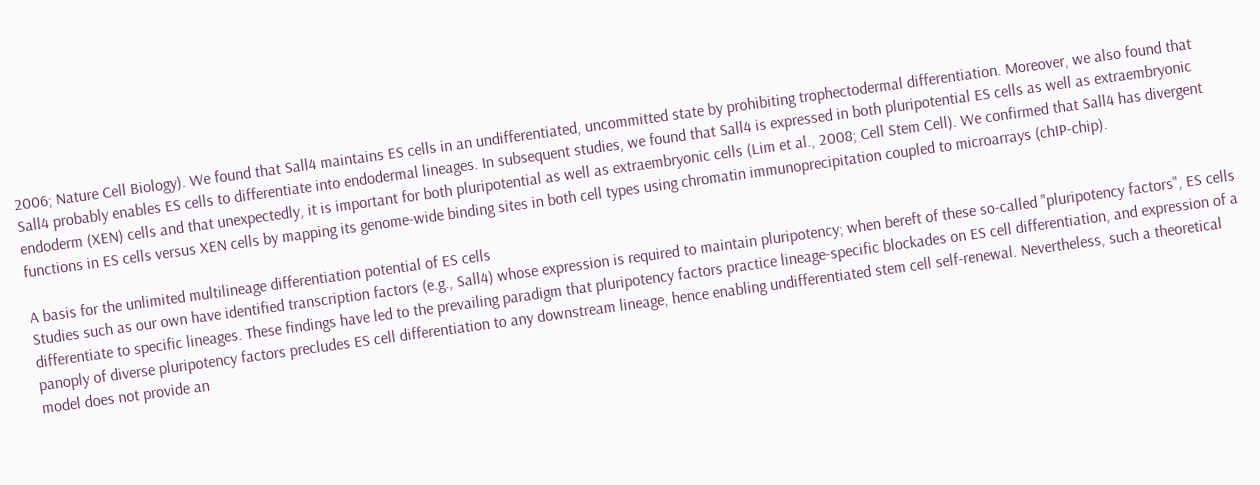2006; Nature Cell Biology). We found that Sall4 maintains ES cells in an undifferentiated, uncommitted state by prohibiting trophectodermal differentiation. Moreover, we also found that Sall4 probably enables ES cells to differentiate into endodermal lineages. In subsequent studies, we found that Sall4 is expressed in both pluripotential ES cells as well as extraembryonic endoderm (XEN) cells and that unexpectedly, it is important for both pluripotential as well as extraembryonic cells (Lim et al., 2008; Cell Stem Cell). We confirmed that Sall4 has divergent functions in ES cells versus XEN cells by mapping its genome-wide binding sites in both cell types using chromatin immunoprecipitation coupled to microarrays (chIP-chip).

A basis for the unlimited multilineage differentiation potential of ES cells
Studies such as our own have identified transcription factors (e.g., Sall4) whose expression is required to maintain pluripotency; when bereft of these so-called "pluripotency factors", ES cells differentiate to specific lineages. These findings have led to the prevailing paradigm that pluripotency factors practice lineage-specific blockades on ES cell differentiation, and expression of a panoply of diverse pluripotency factors precludes ES cell differentiation to any downstream lineage, hence enabling undifferentiated stem cell self-renewal. Nevertheless, such a theoretical model does not provide an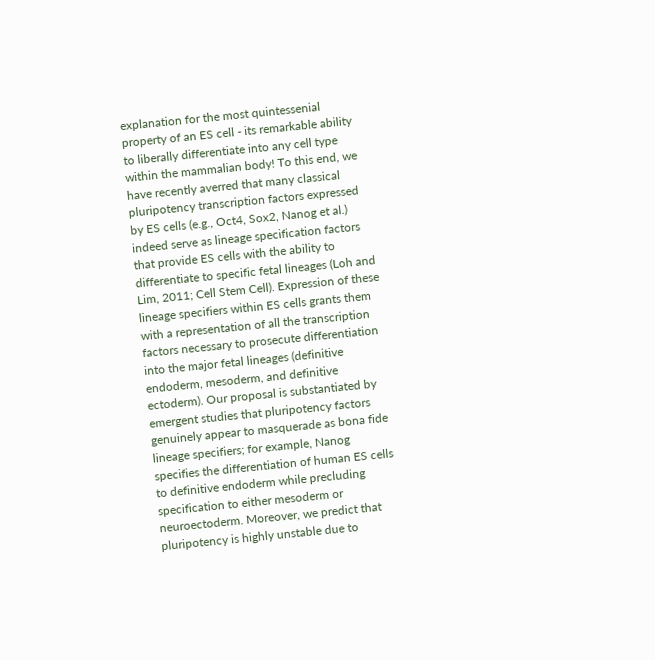explanation for the most quintessenial property of an ES cell - its remarkable ability to liberally differentiate into any cell type within the mammalian body! To this end, we have recently averred that many classical pluripotency transcription factors expressed by ES cells (e.g., Oct4, Sox2, Nanog et al.) indeed serve as lineage specification factors that provide ES cells with the ability to differentiate to specific fetal lineages (Loh and Lim, 2011; Cell Stem Cell). Expression of these lineage specifiers within ES cells grants them with a representation of all the transcription factors necessary to prosecute differentiation into the major fetal lineages (definitive endoderm, mesoderm, and definitive ectoderm). Our proposal is substantiated by emergent studies that pluripotency factors genuinely appear to masquerade as bona fide lineage specifiers; for example, Nanog specifies the differentiation of human ES cells to definitive endoderm while precluding specification to either mesoderm or neuroectoderm. Moreover, we predict that pluripotency is highly unstable due to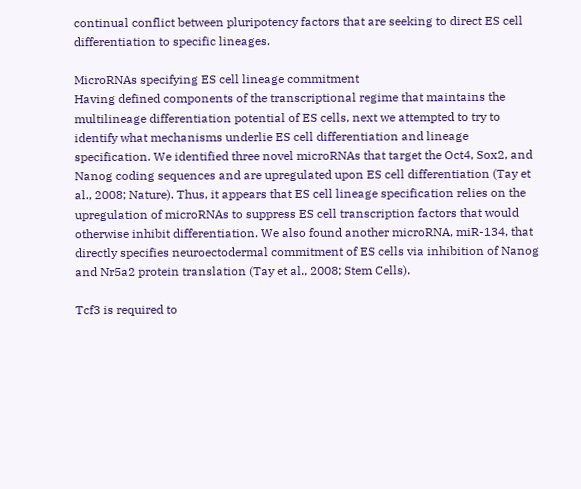continual conflict between pluripotency factors that are seeking to direct ES cell differentiation to specific lineages.

MicroRNAs specifying ES cell lineage commitment
Having defined components of the transcriptional regime that maintains the multilineage differentiation potential of ES cells, next we attempted to try to identify what mechanisms underlie ES cell differentiation and lineage specification. We identified three novel microRNAs that target the Oct4, Sox2, and Nanog coding sequences and are upregulated upon ES cell differentiation (Tay et al., 2008; Nature). Thus, it appears that ES cell lineage specification relies on the upregulation of microRNAs to suppress ES cell transcription factors that would otherwise inhibit differentiation. We also found another microRNA, miR-134, that directly specifies neuroectodermal commitment of ES cells via inhibition of Nanog and Nr5a2 protein translation (Tay et al., 2008; Stem Cells).

Tcf3 is required to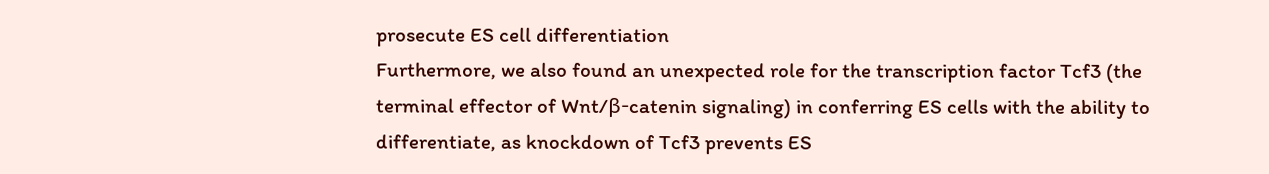prosecute ES cell differentiation
Furthermore, we also found an unexpected role for the transcription factor Tcf3 (the terminal effector of Wnt/β-catenin signaling) in conferring ES cells with the ability to differentiate, as knockdown of Tcf3 prevents ES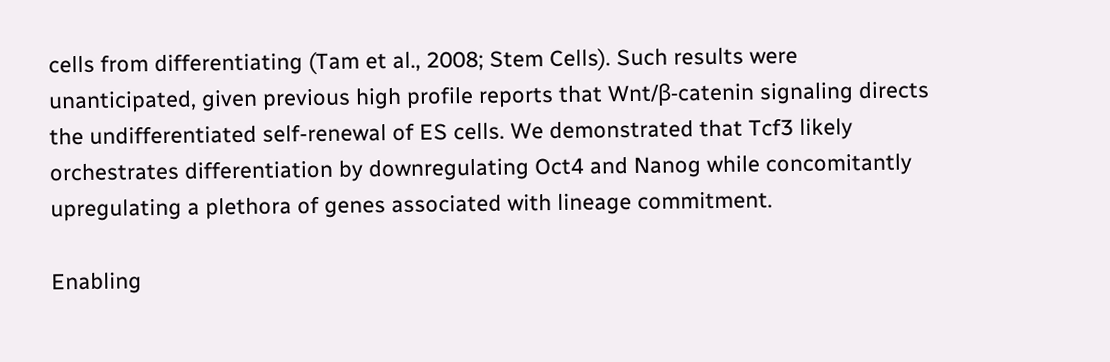cells from differentiating (Tam et al., 2008; Stem Cells). Such results were unanticipated, given previous high profile reports that Wnt/β-catenin signaling directs the undifferentiated self-renewal of ES cells. We demonstrated that Tcf3 likely orchestrates differentiation by downregulating Oct4 and Nanog while concomitantly upregulating a plethora of genes associated with lineage commitment.

Enabling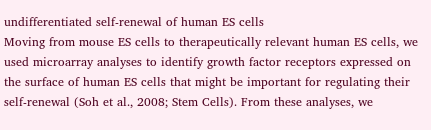undifferentiated self-renewal of human ES cells
Moving from mouse ES cells to therapeutically relevant human ES cells, we used microarray analyses to identify growth factor receptors expressed on the surface of human ES cells that might be important for regulating their self-renewal (Soh et al., 2008; Stem Cells). From these analyses, we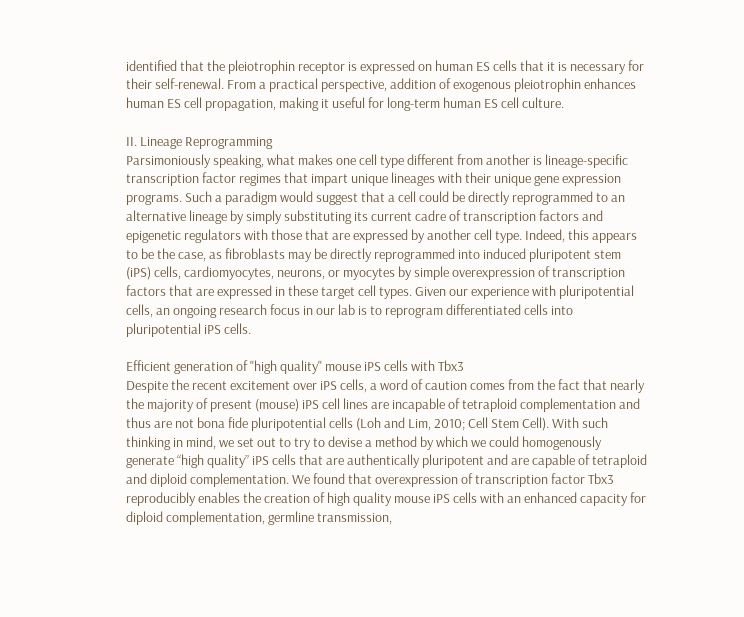identified that the pleiotrophin receptor is expressed on human ES cells that it is necessary for their self-renewal. From a practical perspective, addition of exogenous pleiotrophin enhances human ES cell propagation, making it useful for long-term human ES cell culture.

II. Lineage Reprogramming
Parsimoniously speaking, what makes one cell type different from another is lineage-specific transcription factor regimes that impart unique lineages with their unique gene expression programs. Such a paradigm would suggest that a cell could be directly reprogrammed to an alternative lineage by simply substituting its current cadre of transcription factors and epigenetic regulators with those that are expressed by another cell type. Indeed, this appears to be the case, as fibroblasts may be directly reprogrammed into induced pluripotent stem (iPS) cells, cardiomyocytes, neurons, or myocytes by simple overexpression of transcription factors that are expressed in these target cell types. Given our experience with pluripotential cells, an ongoing research focus in our lab is to reprogram differentiated cells into pluripotential iPS cells.

Efficient generation of "high quality" mouse iPS cells with Tbx3
Despite the recent excitement over iPS cells, a word of caution comes from the fact that nearly the majority of present (mouse) iPS cell lines are incapable of tetraploid complementation and thus are not bona fide pluripotential cells (Loh and Lim, 2010; Cell Stem Cell). With such thinking in mind, we set out to try to devise a method by which we could homogenously generate “high quality” iPS cells that are authentically pluripotent and are capable of tetraploid and diploid complementation. We found that overexpression of transcription factor Tbx3 reproducibly enables the creation of high quality mouse iPS cells with an enhanced capacity for diploid complementation, germline transmission,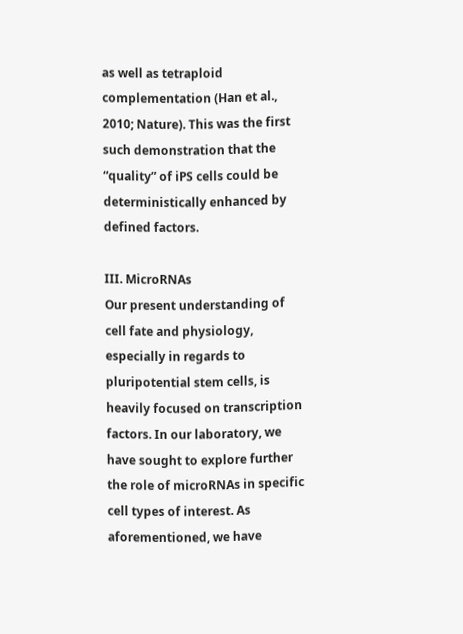as well as tetraploid complementation (Han et al., 2010; Nature). This was the first such demonstration that the “quality” of iPS cells could be deterministically enhanced by defined factors.

III. MicroRNAs
Our present understanding of cell fate and physiology, especially in regards to pluripotential stem cells, is heavily focused on transcription factors. In our laboratory, we have sought to explore further the role of microRNAs in specific cell types of interest. As aforementioned, we have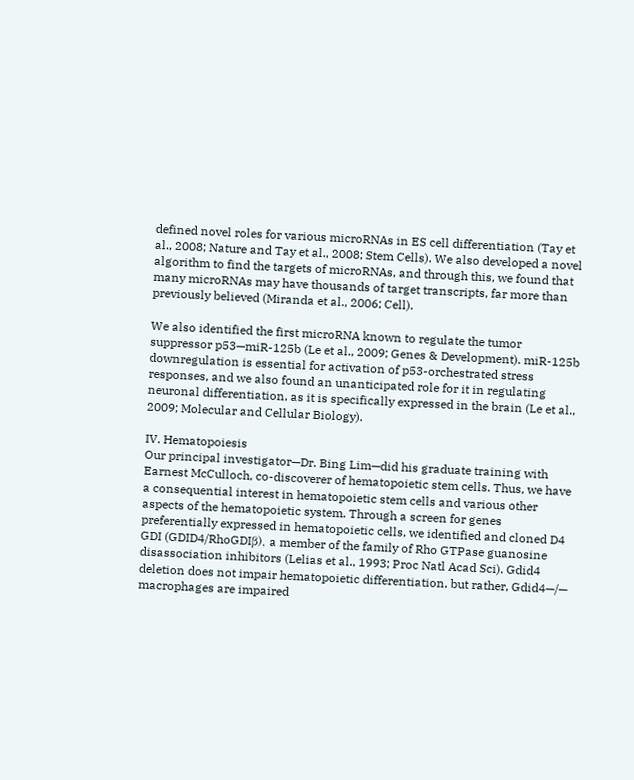defined novel roles for various microRNAs in ES cell differentiation (Tay et al., 2008; Nature and Tay et al., 2008; Stem Cells). We also developed a novel algorithm to find the targets of microRNAs, and through this, we found that many microRNAs may have thousands of target transcripts, far more than previously believed (Miranda et al., 2006; Cell).

We also identified the first microRNA known to regulate the tumor suppressor p53—miR-125b (Le et al., 2009; Genes & Development). miR-125b downregulation is essential for activation of p53-orchestrated stress responses, and we also found an unanticipated role for it in regulating neuronal differentiation, as it is specifically expressed in the brain (Le et al., 2009; Molecular and Cellular Biology).

IV. Hematopoiesis
Our principal investigator—Dr. Bing Lim—did his graduate training with Earnest McCulloch, co-discoverer of hematopoietic stem cells. Thus, we have a consequential interest in hematopoietic stem cells and various other aspects of the hematopoietic system. Through a screen for genes preferentially expressed in hematopoietic cells, we identified and cloned D4 GDI (GDID4/RhoGDIβ), a member of the family of Rho GTPase guanosine disassociation inhibitors (Lelias et al., 1993; Proc Natl Acad Sci). Gdid4 deletion does not impair hematopoietic differentiation, but rather, Gdid4—/— macrophages are impaired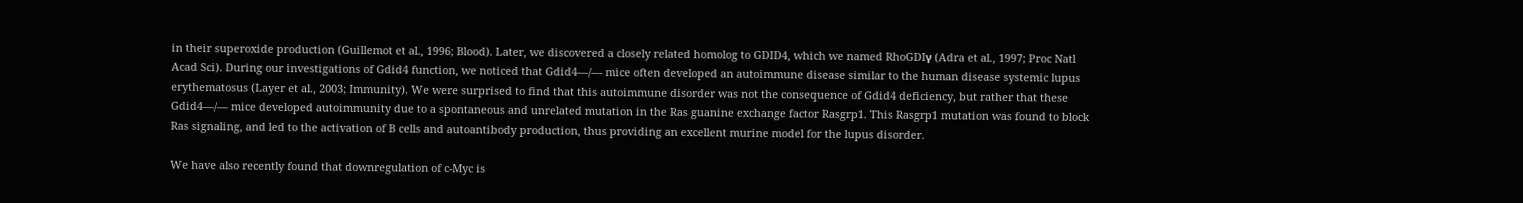in their superoxide production (Guillemot et al., 1996; Blood). Later, we discovered a closely related homolog to GDID4, which we named RhoGDIγ (Adra et al., 1997; Proc Natl Acad Sci). During our investigations of Gdid4 function, we noticed that Gdid4—/— mice often developed an autoimmune disease similar to the human disease systemic lupus erythematosus (Layer et al., 2003; Immunity). We were surprised to find that this autoimmune disorder was not the consequence of Gdid4 deficiency, but rather that these Gdid4—/— mice developed autoimmunity due to a spontaneous and unrelated mutation in the Ras guanine exchange factor Rasgrp1. This Rasgrp1 mutation was found to block Ras signaling, and led to the activation of B cells and autoantibody production, thus providing an excellent murine model for the lupus disorder.

We have also recently found that downregulation of c-Myc is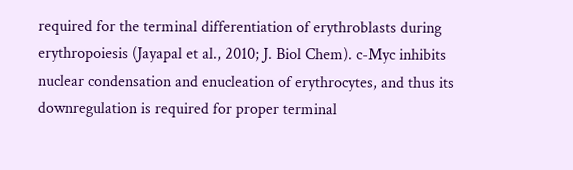required for the terminal differentiation of erythroblasts during erythropoiesis (Jayapal et al., 2010; J. Biol Chem). c-Myc inhibits nuclear condensation and enucleation of erythrocytes, and thus its downregulation is required for proper terminal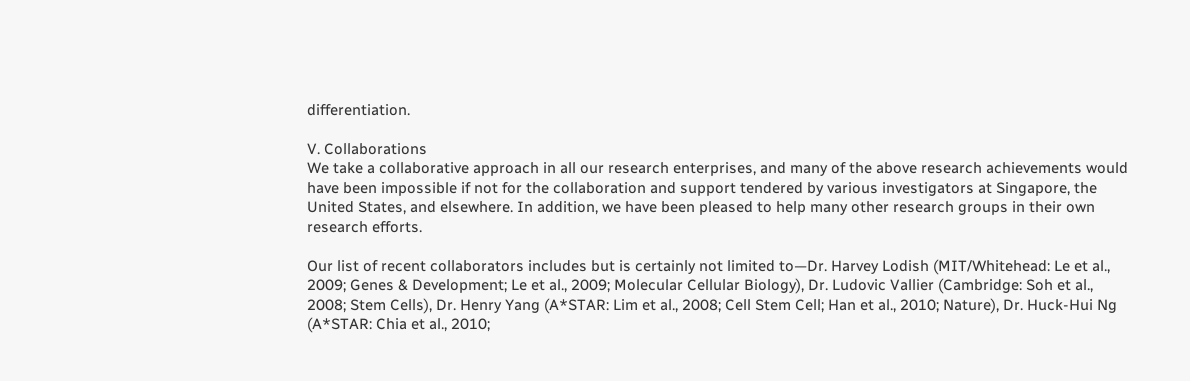differentiation.

V. Collaborations
We take a collaborative approach in all our research enterprises, and many of the above research achievements would have been impossible if not for the collaboration and support tendered by various investigators at Singapore, the United States, and elsewhere. In addition, we have been pleased to help many other research groups in their own research efforts.

Our list of recent collaborators includes but is certainly not limited to—Dr. Harvey Lodish (MIT/Whitehead: Le et al., 2009; Genes & Development; Le et al., 2009; Molecular Cellular Biology), Dr. Ludovic Vallier (Cambridge: Soh et al., 2008; Stem Cells), Dr. Henry Yang (A*STAR: Lim et al., 2008; Cell Stem Cell; Han et al., 2010; Nature), Dr. Huck-Hui Ng (A*STAR: Chia et al., 2010;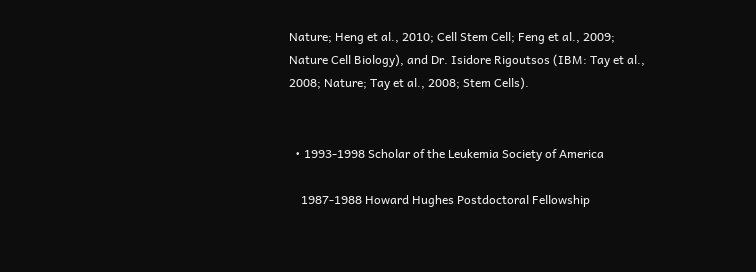Nature; Heng et al., 2010; Cell Stem Cell; Feng et al., 2009; Nature Cell Biology), and Dr. Isidore Rigoutsos (IBM: Tay et al., 2008; Nature; Tay et al., 2008; Stem Cells).


  • 1993-1998 Scholar of the Leukemia Society of America

    1987-1988 Howard Hughes Postdoctoral Fellowship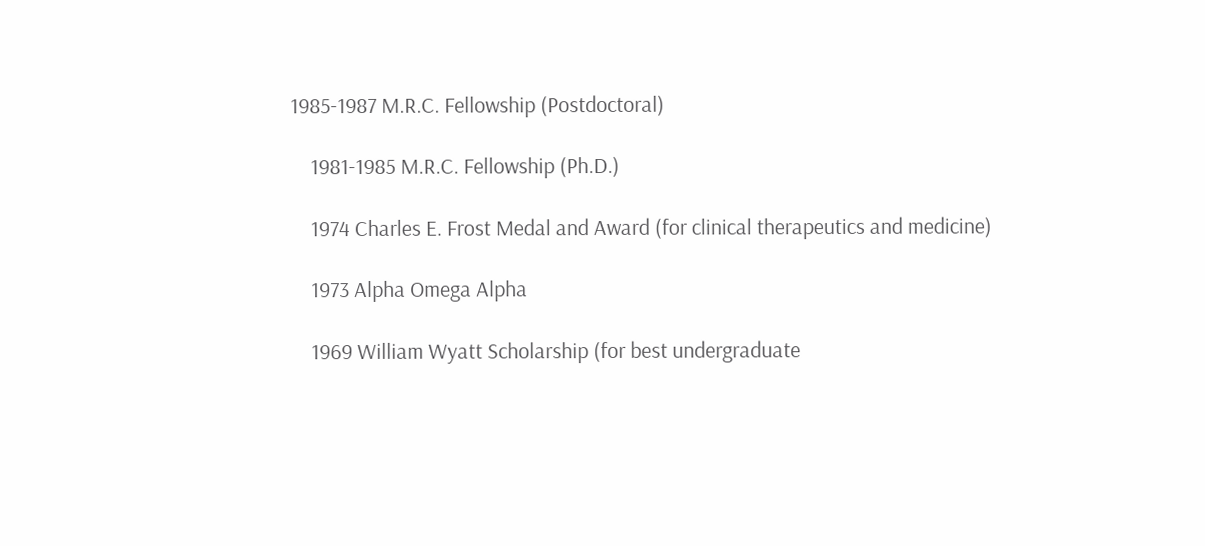1985-1987 M.R.C. Fellowship (Postdoctoral)

    1981-1985 M.R.C. Fellowship (Ph.D.)

    1974 Charles E. Frost Medal and Award (for clinical therapeutics and medicine)

    1973 Alpha Omega Alpha

    1969 William Wyatt Scholarship (for best undergraduate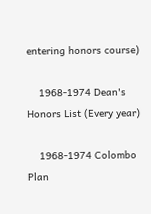entering honors course)

    1968-1974 Dean's Honors List (Every year)

    1968-1974 Colombo Plan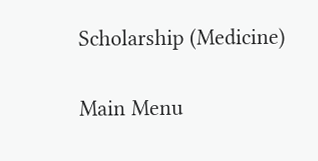Scholarship (Medicine)

Main Menu